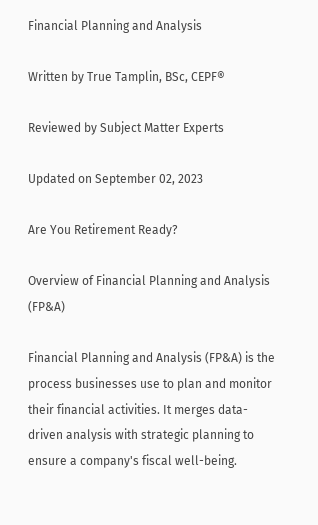Financial Planning and Analysis

Written by True Tamplin, BSc, CEPF®

Reviewed by Subject Matter Experts

Updated on September 02, 2023

Are You Retirement Ready?

Overview of Financial Planning and Analysis (FP&A)

Financial Planning and Analysis (FP&A) is the process businesses use to plan and monitor their financial activities. It merges data-driven analysis with strategic planning to ensure a company's fiscal well-being.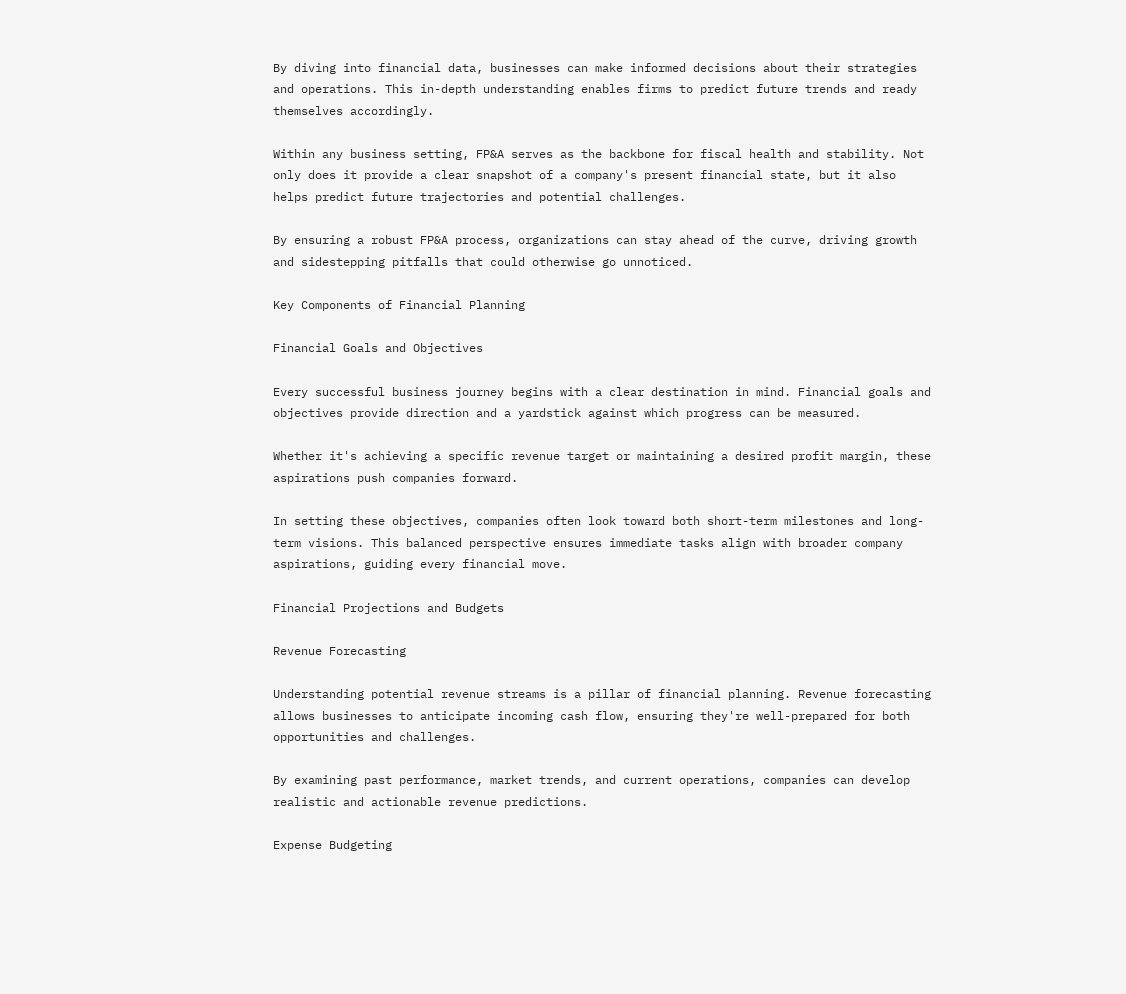By diving into financial data, businesses can make informed decisions about their strategies and operations. This in-depth understanding enables firms to predict future trends and ready themselves accordingly.

Within any business setting, FP&A serves as the backbone for fiscal health and stability. Not only does it provide a clear snapshot of a company's present financial state, but it also helps predict future trajectories and potential challenges.

By ensuring a robust FP&A process, organizations can stay ahead of the curve, driving growth and sidestepping pitfalls that could otherwise go unnoticed.

Key Components of Financial Planning

Financial Goals and Objectives

Every successful business journey begins with a clear destination in mind. Financial goals and objectives provide direction and a yardstick against which progress can be measured.

Whether it's achieving a specific revenue target or maintaining a desired profit margin, these aspirations push companies forward.

In setting these objectives, companies often look toward both short-term milestones and long-term visions. This balanced perspective ensures immediate tasks align with broader company aspirations, guiding every financial move.

Financial Projections and Budgets

Revenue Forecasting

Understanding potential revenue streams is a pillar of financial planning. Revenue forecasting allows businesses to anticipate incoming cash flow, ensuring they're well-prepared for both opportunities and challenges.

By examining past performance, market trends, and current operations, companies can develop realistic and actionable revenue predictions.

Expense Budgeting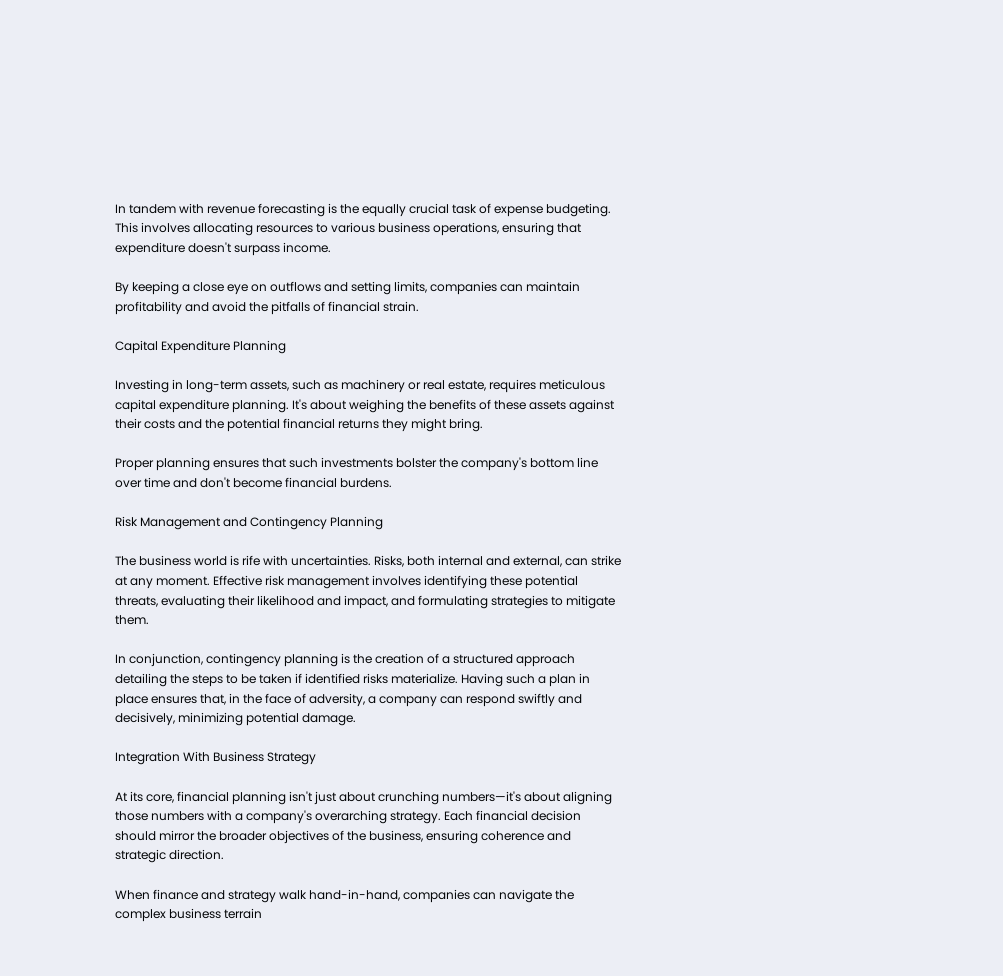In tandem with revenue forecasting is the equally crucial task of expense budgeting. This involves allocating resources to various business operations, ensuring that expenditure doesn't surpass income.

By keeping a close eye on outflows and setting limits, companies can maintain profitability and avoid the pitfalls of financial strain.

Capital Expenditure Planning

Investing in long-term assets, such as machinery or real estate, requires meticulous capital expenditure planning. It's about weighing the benefits of these assets against their costs and the potential financial returns they might bring.

Proper planning ensures that such investments bolster the company's bottom line over time and don't become financial burdens.

Risk Management and Contingency Planning

The business world is rife with uncertainties. Risks, both internal and external, can strike at any moment. Effective risk management involves identifying these potential threats, evaluating their likelihood and impact, and formulating strategies to mitigate them.

In conjunction, contingency planning is the creation of a structured approach detailing the steps to be taken if identified risks materialize. Having such a plan in place ensures that, in the face of adversity, a company can respond swiftly and decisively, minimizing potential damage.

Integration With Business Strategy

At its core, financial planning isn't just about crunching numbers—it's about aligning those numbers with a company's overarching strategy. Each financial decision should mirror the broader objectives of the business, ensuring coherence and strategic direction.

When finance and strategy walk hand-in-hand, companies can navigate the complex business terrain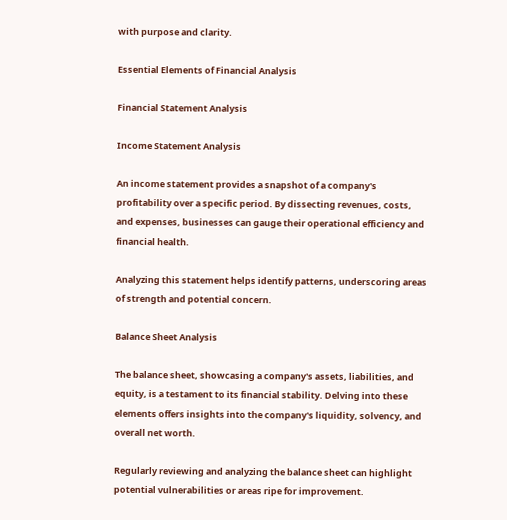with purpose and clarity.

Essential Elements of Financial Analysis

Financial Statement Analysis

Income Statement Analysis

An income statement provides a snapshot of a company's profitability over a specific period. By dissecting revenues, costs, and expenses, businesses can gauge their operational efficiency and financial health.

Analyzing this statement helps identify patterns, underscoring areas of strength and potential concern.

Balance Sheet Analysis

The balance sheet, showcasing a company's assets, liabilities, and equity, is a testament to its financial stability. Delving into these elements offers insights into the company's liquidity, solvency, and overall net worth.

Regularly reviewing and analyzing the balance sheet can highlight potential vulnerabilities or areas ripe for improvement.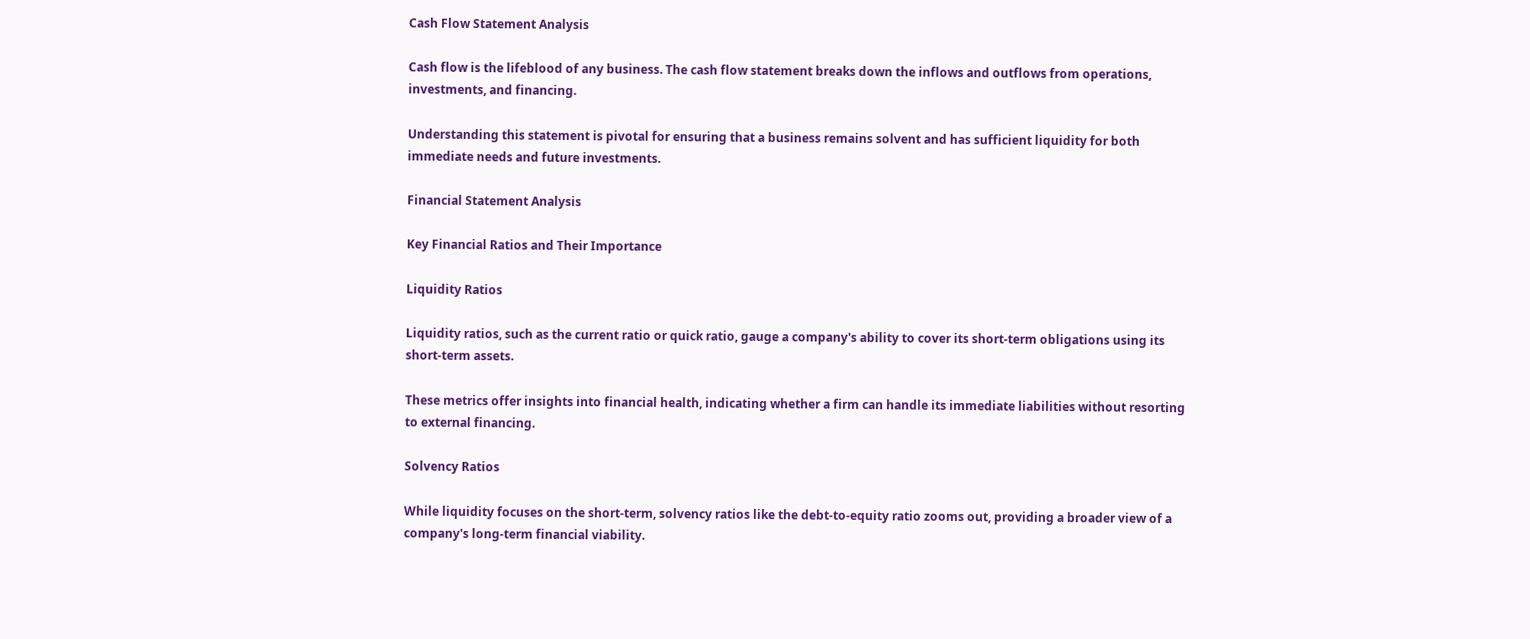Cash Flow Statement Analysis

Cash flow is the lifeblood of any business. The cash flow statement breaks down the inflows and outflows from operations, investments, and financing.

Understanding this statement is pivotal for ensuring that a business remains solvent and has sufficient liquidity for both immediate needs and future investments.

Financial Statement Analysis

Key Financial Ratios and Their Importance

Liquidity Ratios

Liquidity ratios, such as the current ratio or quick ratio, gauge a company's ability to cover its short-term obligations using its short-term assets.

These metrics offer insights into financial health, indicating whether a firm can handle its immediate liabilities without resorting to external financing.

Solvency Ratios

While liquidity focuses on the short-term, solvency ratios like the debt-to-equity ratio zooms out, providing a broader view of a company's long-term financial viability.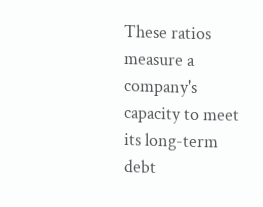These ratios measure a company's capacity to meet its long-term debt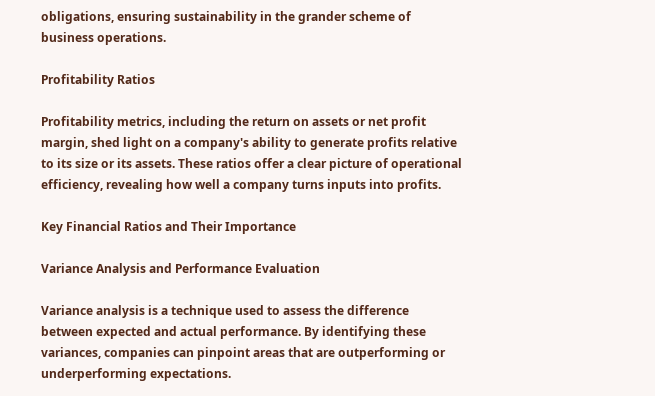obligations, ensuring sustainability in the grander scheme of business operations.

Profitability Ratios

Profitability metrics, including the return on assets or net profit margin, shed light on a company's ability to generate profits relative to its size or its assets. These ratios offer a clear picture of operational efficiency, revealing how well a company turns inputs into profits.

Key Financial Ratios and Their Importance

Variance Analysis and Performance Evaluation

Variance analysis is a technique used to assess the difference between expected and actual performance. By identifying these variances, companies can pinpoint areas that are outperforming or underperforming expectations.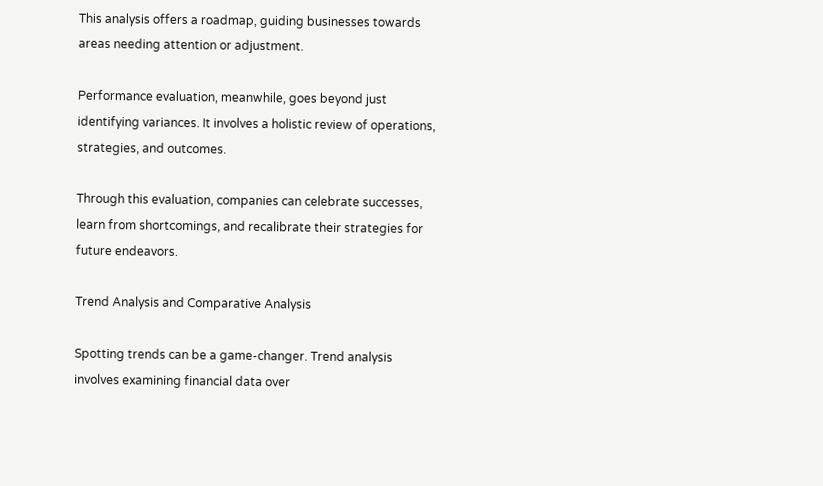This analysis offers a roadmap, guiding businesses towards areas needing attention or adjustment.

Performance evaluation, meanwhile, goes beyond just identifying variances. It involves a holistic review of operations, strategies, and outcomes.

Through this evaluation, companies can celebrate successes, learn from shortcomings, and recalibrate their strategies for future endeavors.

Trend Analysis and Comparative Analysis

Spotting trends can be a game-changer. Trend analysis involves examining financial data over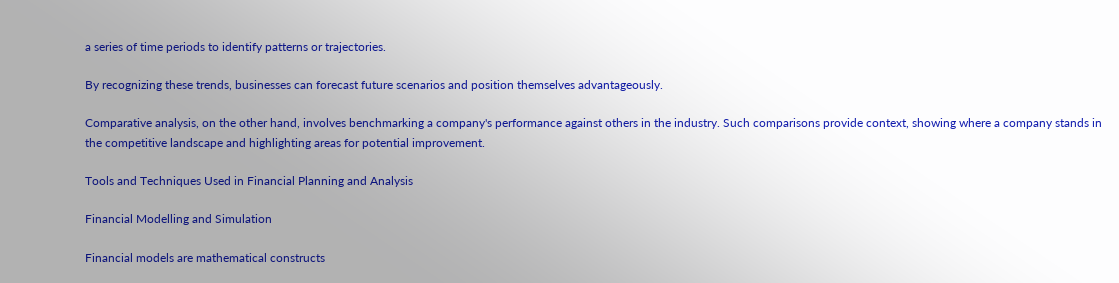a series of time periods to identify patterns or trajectories.

By recognizing these trends, businesses can forecast future scenarios and position themselves advantageously.

Comparative analysis, on the other hand, involves benchmarking a company's performance against others in the industry. Such comparisons provide context, showing where a company stands in the competitive landscape and highlighting areas for potential improvement.

Tools and Techniques Used in Financial Planning and Analysis

Financial Modelling and Simulation

Financial models are mathematical constructs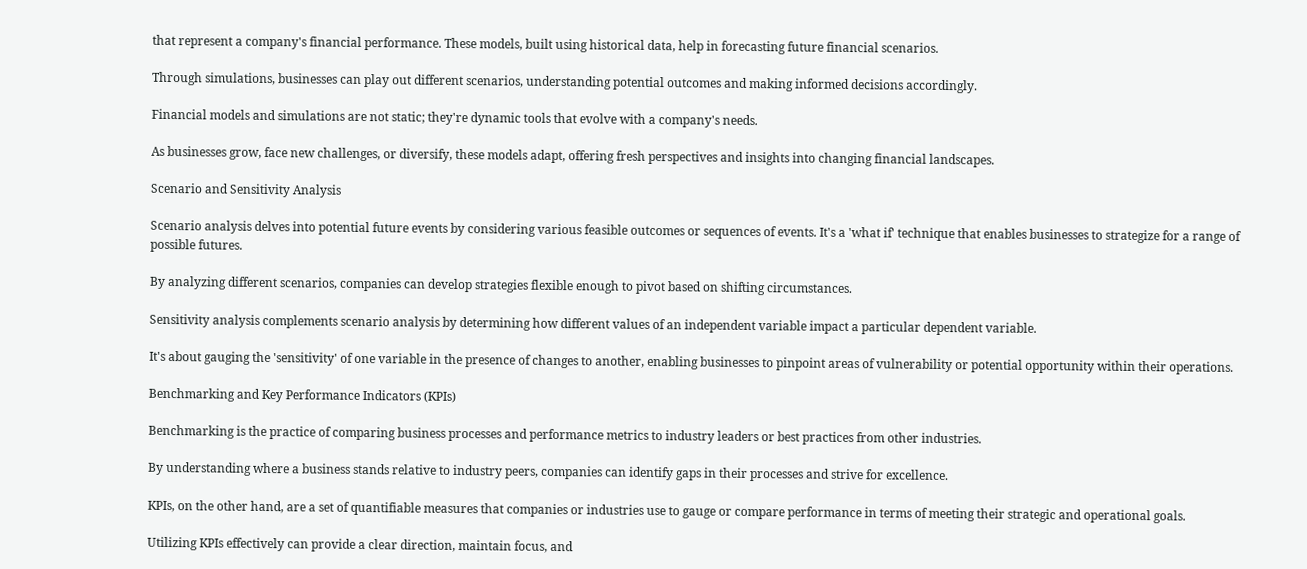that represent a company's financial performance. These models, built using historical data, help in forecasting future financial scenarios.

Through simulations, businesses can play out different scenarios, understanding potential outcomes and making informed decisions accordingly.

Financial models and simulations are not static; they're dynamic tools that evolve with a company's needs.

As businesses grow, face new challenges, or diversify, these models adapt, offering fresh perspectives and insights into changing financial landscapes.

Scenario and Sensitivity Analysis

Scenario analysis delves into potential future events by considering various feasible outcomes or sequences of events. It's a 'what if' technique that enables businesses to strategize for a range of possible futures.

By analyzing different scenarios, companies can develop strategies flexible enough to pivot based on shifting circumstances.

Sensitivity analysis complements scenario analysis by determining how different values of an independent variable impact a particular dependent variable.

It's about gauging the 'sensitivity' of one variable in the presence of changes to another, enabling businesses to pinpoint areas of vulnerability or potential opportunity within their operations.

Benchmarking and Key Performance Indicators (KPIs)

Benchmarking is the practice of comparing business processes and performance metrics to industry leaders or best practices from other industries.

By understanding where a business stands relative to industry peers, companies can identify gaps in their processes and strive for excellence.

KPIs, on the other hand, are a set of quantifiable measures that companies or industries use to gauge or compare performance in terms of meeting their strategic and operational goals.

Utilizing KPIs effectively can provide a clear direction, maintain focus, and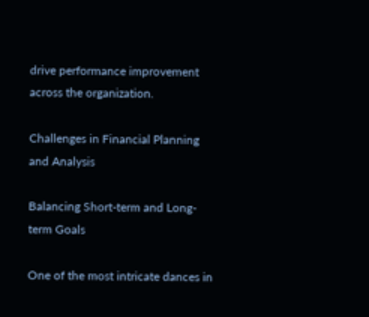drive performance improvement across the organization.

Challenges in Financial Planning and Analysis

Balancing Short-term and Long-term Goals

One of the most intricate dances in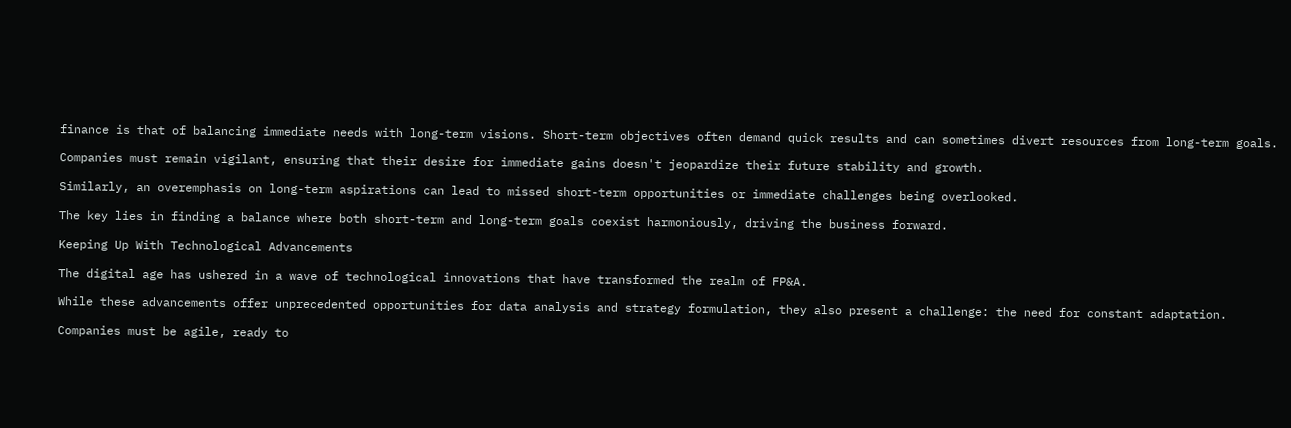finance is that of balancing immediate needs with long-term visions. Short-term objectives often demand quick results and can sometimes divert resources from long-term goals.

Companies must remain vigilant, ensuring that their desire for immediate gains doesn't jeopardize their future stability and growth.

Similarly, an overemphasis on long-term aspirations can lead to missed short-term opportunities or immediate challenges being overlooked.

The key lies in finding a balance where both short-term and long-term goals coexist harmoniously, driving the business forward.

Keeping Up With Technological Advancements

The digital age has ushered in a wave of technological innovations that have transformed the realm of FP&A.

While these advancements offer unprecedented opportunities for data analysis and strategy formulation, they also present a challenge: the need for constant adaptation.

Companies must be agile, ready to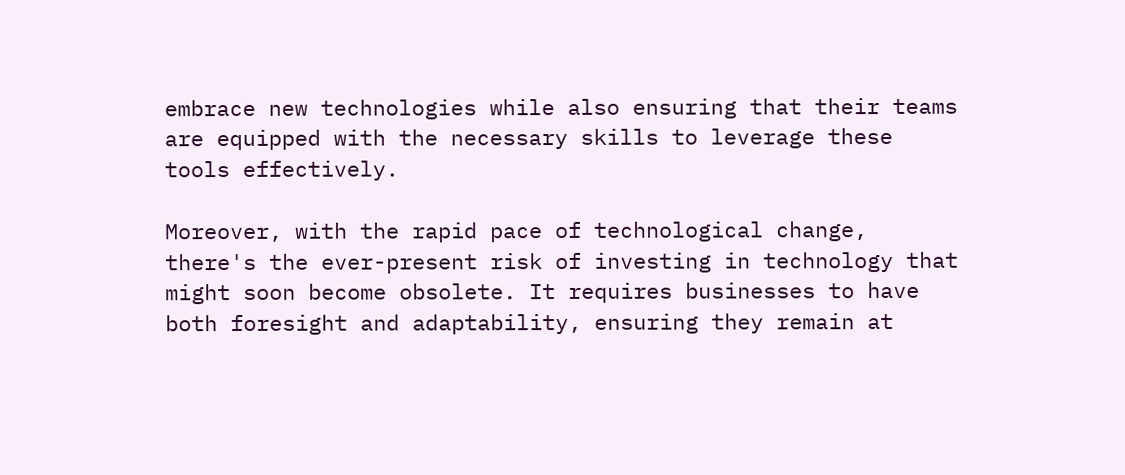embrace new technologies while also ensuring that their teams are equipped with the necessary skills to leverage these tools effectively.

Moreover, with the rapid pace of technological change, there's the ever-present risk of investing in technology that might soon become obsolete. It requires businesses to have both foresight and adaptability, ensuring they remain at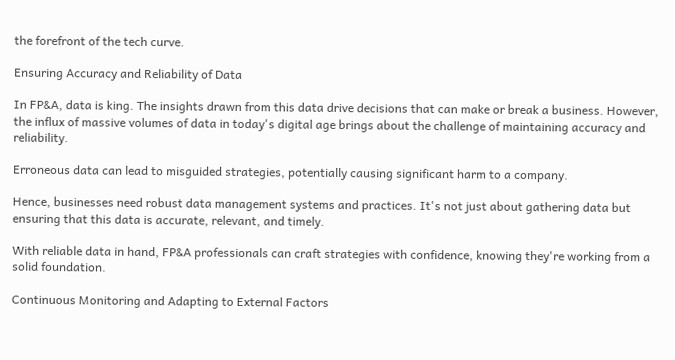the forefront of the tech curve.

Ensuring Accuracy and Reliability of Data

In FP&A, data is king. The insights drawn from this data drive decisions that can make or break a business. However, the influx of massive volumes of data in today's digital age brings about the challenge of maintaining accuracy and reliability.

Erroneous data can lead to misguided strategies, potentially causing significant harm to a company.

Hence, businesses need robust data management systems and practices. It's not just about gathering data but ensuring that this data is accurate, relevant, and timely.

With reliable data in hand, FP&A professionals can craft strategies with confidence, knowing they're working from a solid foundation.

Continuous Monitoring and Adapting to External Factors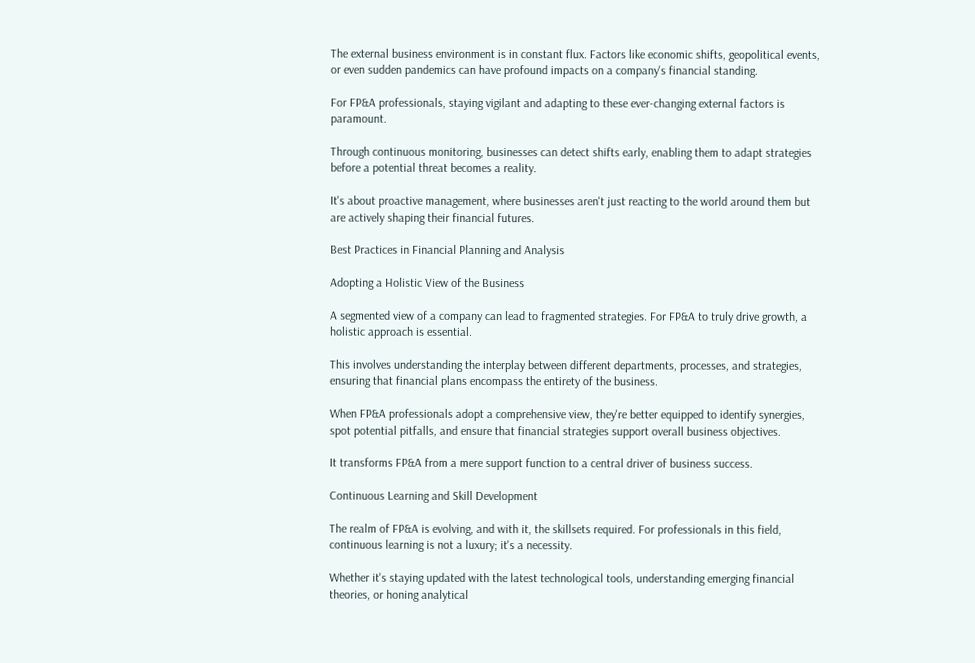The external business environment is in constant flux. Factors like economic shifts, geopolitical events, or even sudden pandemics can have profound impacts on a company's financial standing.

For FP&A professionals, staying vigilant and adapting to these ever-changing external factors is paramount.

Through continuous monitoring, businesses can detect shifts early, enabling them to adapt strategies before a potential threat becomes a reality.

It's about proactive management, where businesses aren't just reacting to the world around them but are actively shaping their financial futures.

Best Practices in Financial Planning and Analysis

Adopting a Holistic View of the Business

A segmented view of a company can lead to fragmented strategies. For FP&A to truly drive growth, a holistic approach is essential.

This involves understanding the interplay between different departments, processes, and strategies, ensuring that financial plans encompass the entirety of the business.

When FP&A professionals adopt a comprehensive view, they're better equipped to identify synergies, spot potential pitfalls, and ensure that financial strategies support overall business objectives.

It transforms FP&A from a mere support function to a central driver of business success.

Continuous Learning and Skill Development

The realm of FP&A is evolving, and with it, the skillsets required. For professionals in this field, continuous learning is not a luxury; it's a necessity.

Whether it's staying updated with the latest technological tools, understanding emerging financial theories, or honing analytical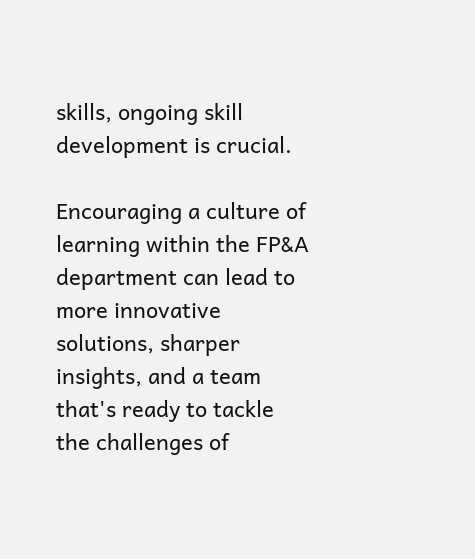skills, ongoing skill development is crucial.

Encouraging a culture of learning within the FP&A department can lead to more innovative solutions, sharper insights, and a team that's ready to tackle the challenges of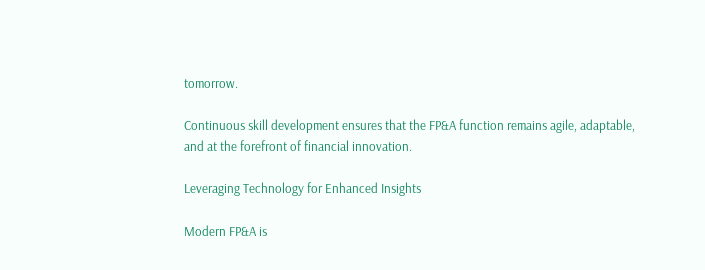tomorrow.

Continuous skill development ensures that the FP&A function remains agile, adaptable, and at the forefront of financial innovation.

Leveraging Technology for Enhanced Insights

Modern FP&A is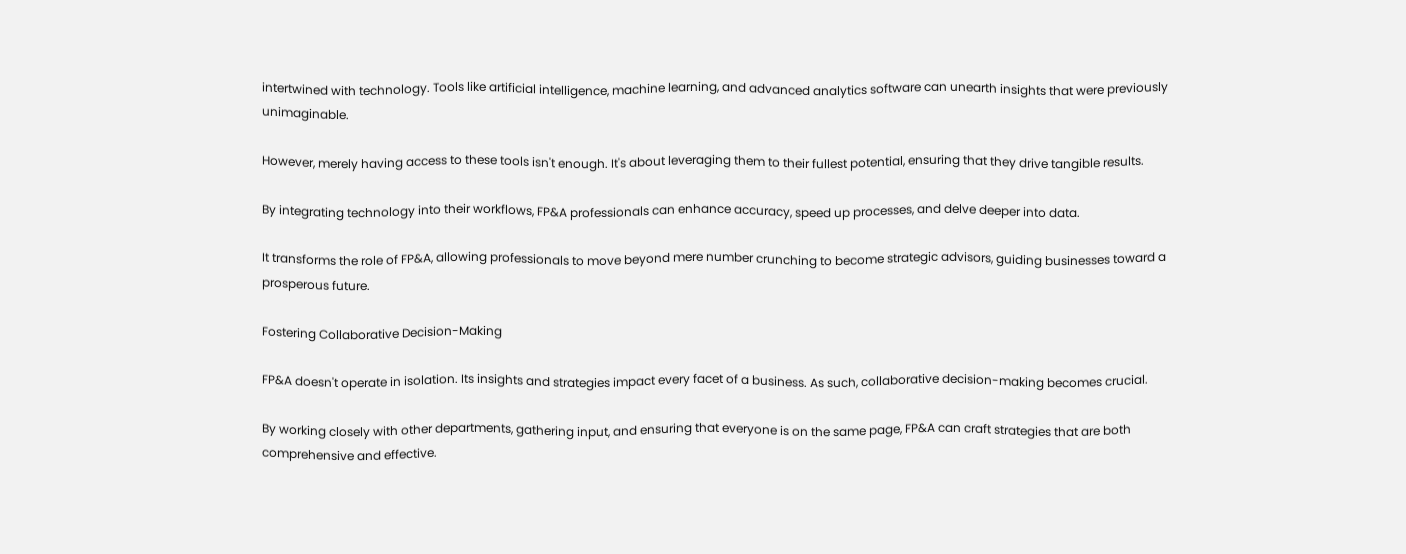intertwined with technology. Tools like artificial intelligence, machine learning, and advanced analytics software can unearth insights that were previously unimaginable.

However, merely having access to these tools isn't enough. It's about leveraging them to their fullest potential, ensuring that they drive tangible results.

By integrating technology into their workflows, FP&A professionals can enhance accuracy, speed up processes, and delve deeper into data.

It transforms the role of FP&A, allowing professionals to move beyond mere number crunching to become strategic advisors, guiding businesses toward a prosperous future.

Fostering Collaborative Decision-Making

FP&A doesn't operate in isolation. Its insights and strategies impact every facet of a business. As such, collaborative decision-making becomes crucial.

By working closely with other departments, gathering input, and ensuring that everyone is on the same page, FP&A can craft strategies that are both comprehensive and effective.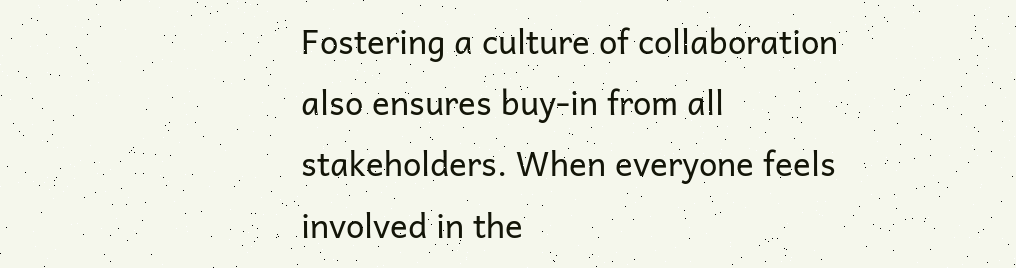Fostering a culture of collaboration also ensures buy-in from all stakeholders. When everyone feels involved in the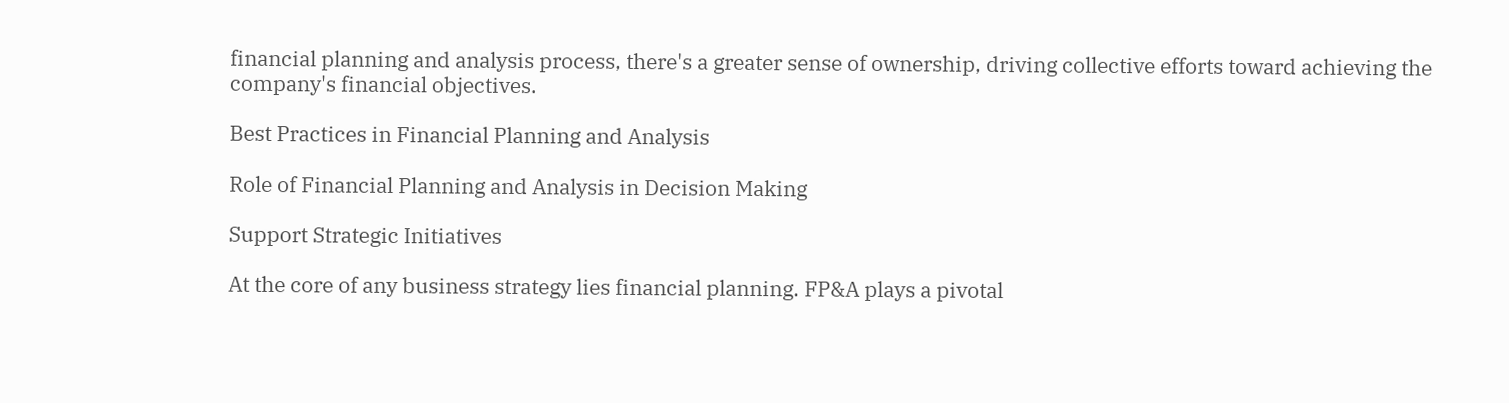financial planning and analysis process, there's a greater sense of ownership, driving collective efforts toward achieving the company's financial objectives.

Best Practices in Financial Planning and Analysis

Role of Financial Planning and Analysis in Decision Making

Support Strategic Initiatives

At the core of any business strategy lies financial planning. FP&A plays a pivotal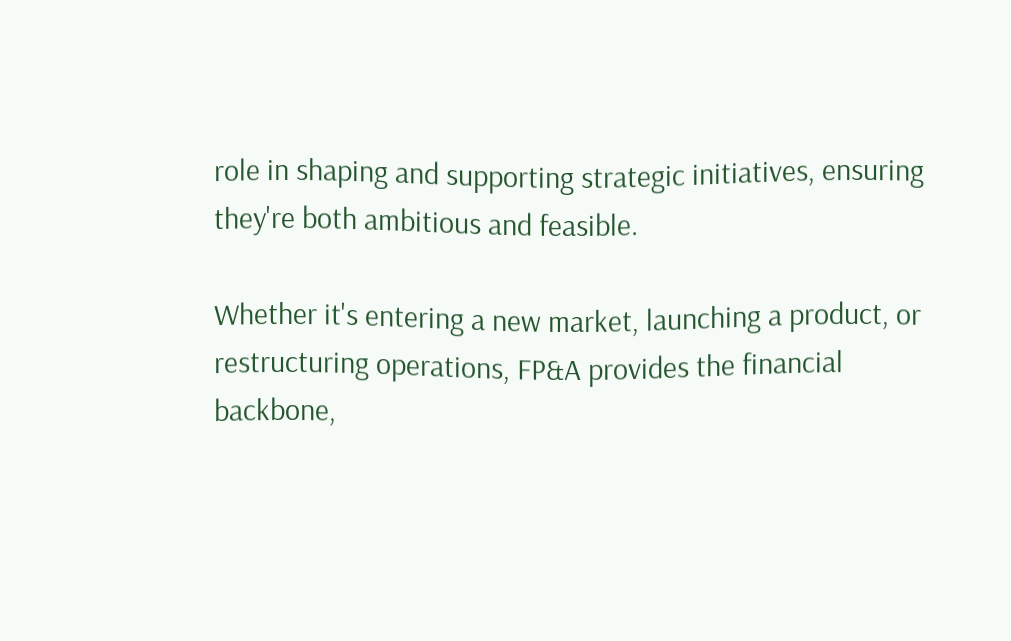role in shaping and supporting strategic initiatives, ensuring they're both ambitious and feasible.

Whether it's entering a new market, launching a product, or restructuring operations, FP&A provides the financial backbone,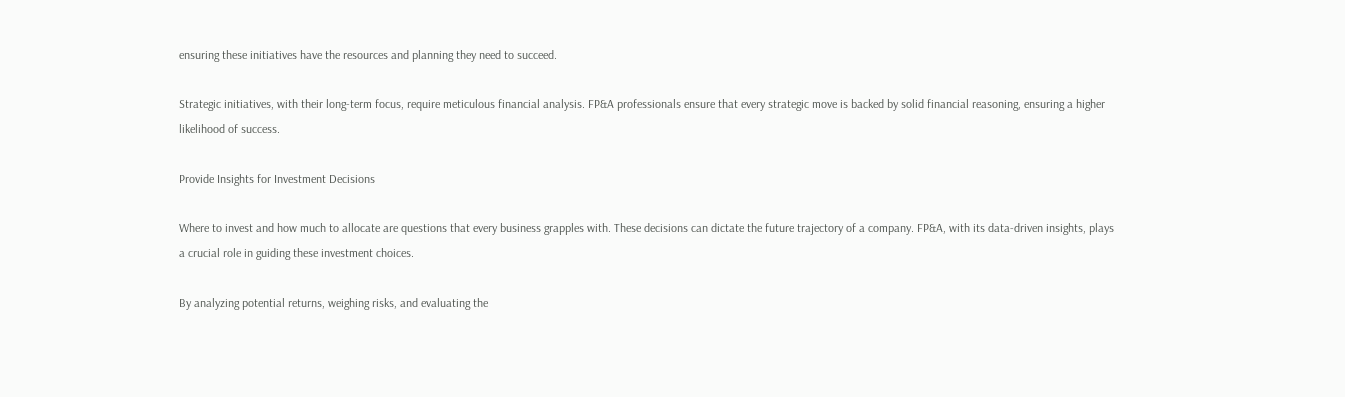ensuring these initiatives have the resources and planning they need to succeed.

Strategic initiatives, with their long-term focus, require meticulous financial analysis. FP&A professionals ensure that every strategic move is backed by solid financial reasoning, ensuring a higher likelihood of success.

Provide Insights for Investment Decisions

Where to invest and how much to allocate are questions that every business grapples with. These decisions can dictate the future trajectory of a company. FP&A, with its data-driven insights, plays a crucial role in guiding these investment choices.

By analyzing potential returns, weighing risks, and evaluating the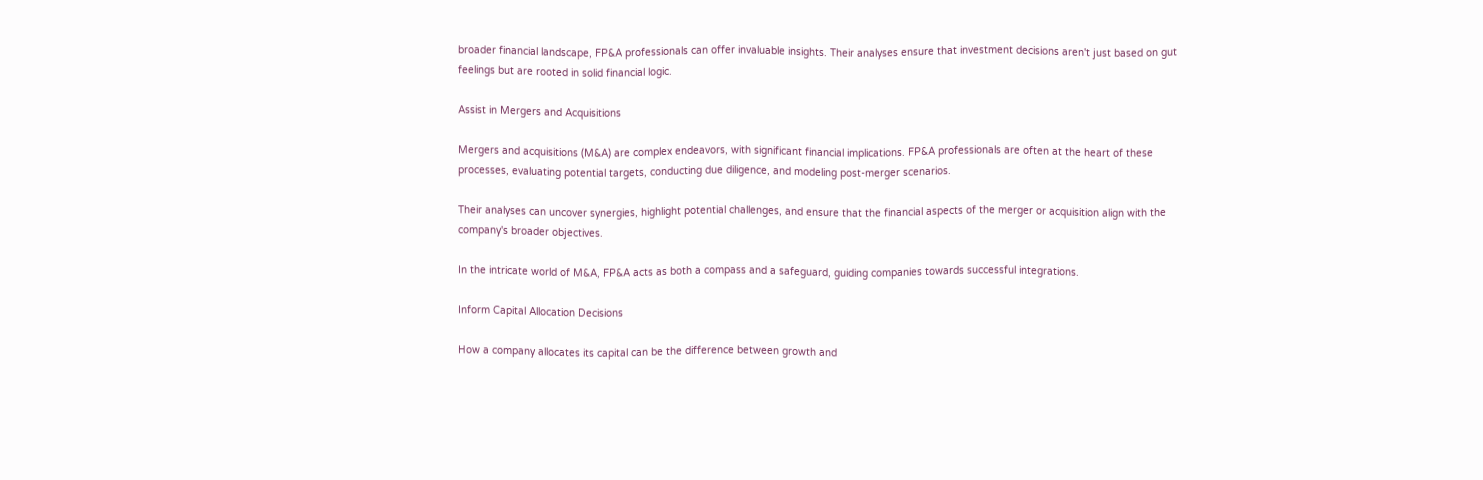broader financial landscape, FP&A professionals can offer invaluable insights. Their analyses ensure that investment decisions aren't just based on gut feelings but are rooted in solid financial logic.

Assist in Mergers and Acquisitions

Mergers and acquisitions (M&A) are complex endeavors, with significant financial implications. FP&A professionals are often at the heart of these processes, evaluating potential targets, conducting due diligence, and modeling post-merger scenarios.

Their analyses can uncover synergies, highlight potential challenges, and ensure that the financial aspects of the merger or acquisition align with the company's broader objectives.

In the intricate world of M&A, FP&A acts as both a compass and a safeguard, guiding companies towards successful integrations.

Inform Capital Allocation Decisions

How a company allocates its capital can be the difference between growth and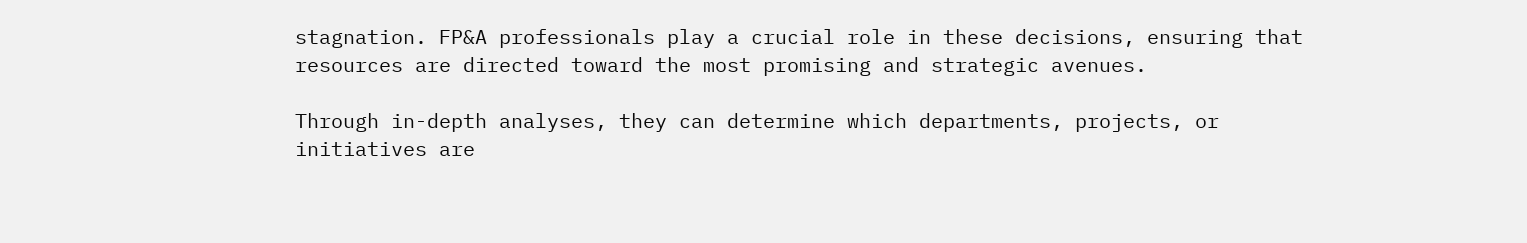stagnation. FP&A professionals play a crucial role in these decisions, ensuring that resources are directed toward the most promising and strategic avenues.

Through in-depth analyses, they can determine which departments, projects, or initiatives are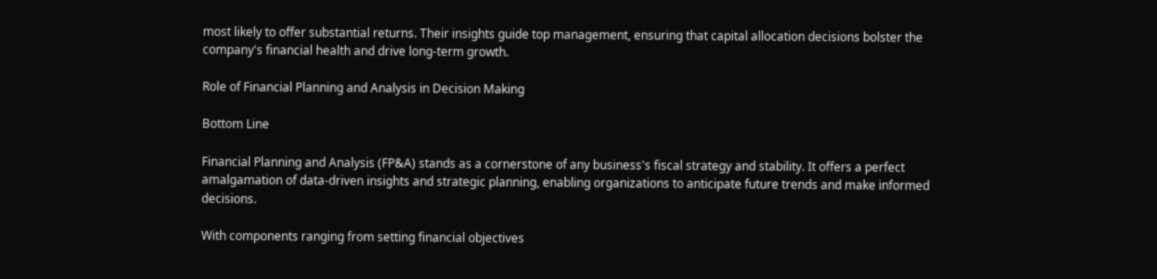most likely to offer substantial returns. Their insights guide top management, ensuring that capital allocation decisions bolster the company's financial health and drive long-term growth.

Role of Financial Planning and Analysis in Decision Making

Bottom Line

Financial Planning and Analysis (FP&A) stands as a cornerstone of any business's fiscal strategy and stability. It offers a perfect amalgamation of data-driven insights and strategic planning, enabling organizations to anticipate future trends and make informed decisions.

With components ranging from setting financial objectives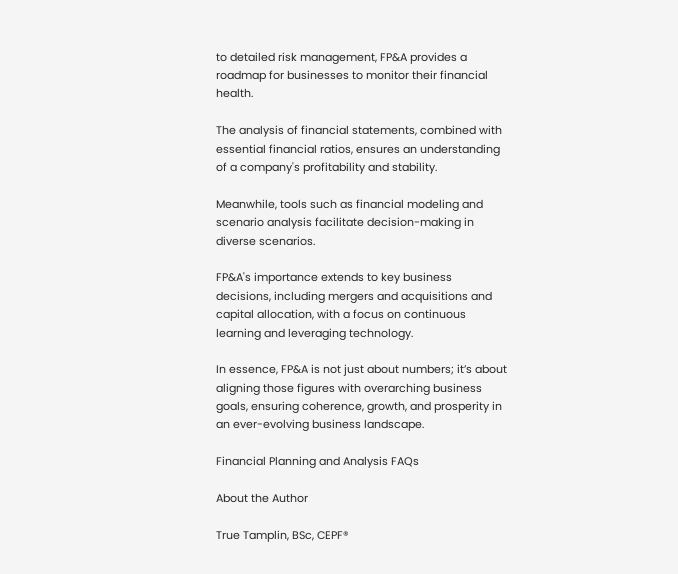to detailed risk management, FP&A provides a roadmap for businesses to monitor their financial health.

The analysis of financial statements, combined with essential financial ratios, ensures an understanding of a company's profitability and stability.

Meanwhile, tools such as financial modeling and scenario analysis facilitate decision-making in diverse scenarios.

FP&A's importance extends to key business decisions, including mergers and acquisitions and capital allocation, with a focus on continuous learning and leveraging technology.

In essence, FP&A is not just about numbers; it’s about aligning those figures with overarching business goals, ensuring coherence, growth, and prosperity in an ever-evolving business landscape.

Financial Planning and Analysis FAQs

About the Author

True Tamplin, BSc, CEPF®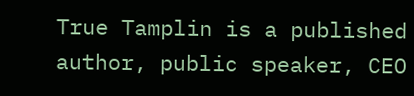True Tamplin is a published author, public speaker, CEO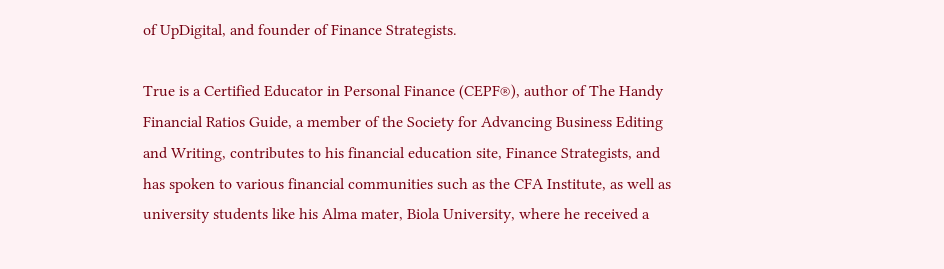of UpDigital, and founder of Finance Strategists.

True is a Certified Educator in Personal Finance (CEPF®), author of The Handy Financial Ratios Guide, a member of the Society for Advancing Business Editing and Writing, contributes to his financial education site, Finance Strategists, and has spoken to various financial communities such as the CFA Institute, as well as university students like his Alma mater, Biola University, where he received a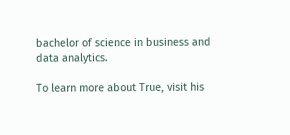bachelor of science in business and data analytics.

To learn more about True, visit his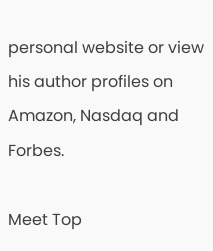personal website or view his author profiles on Amazon, Nasdaq and Forbes.

Meet Top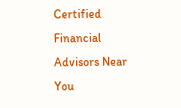Certified Financial Advisors Near You